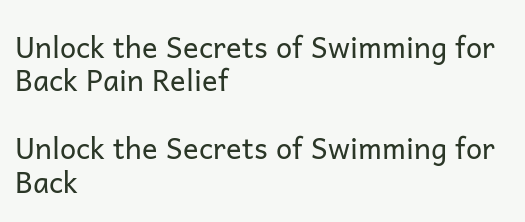Unlock the Secrets of Swimming for Back Pain Relief

Unlock the Secrets of Swimming for Back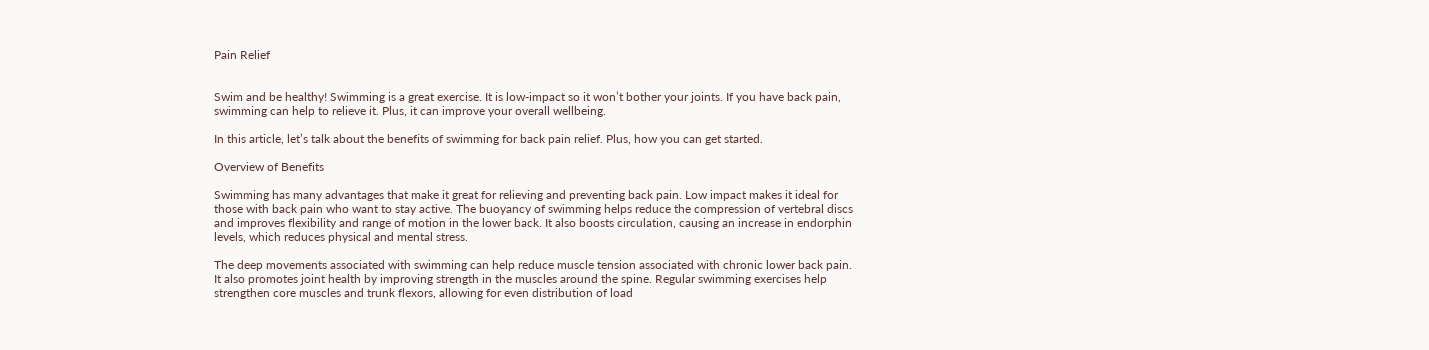Pain Relief


Swim and be healthy! Swimming is a great exercise. It is low-impact so it won’t bother your joints. If you have back pain, swimming can help to relieve it. Plus, it can improve your overall wellbeing.

In this article, let’s talk about the benefits of swimming for back pain relief. Plus, how you can get started.

Overview of Benefits

Swimming has many advantages that make it great for relieving and preventing back pain. Low impact makes it ideal for those with back pain who want to stay active. The buoyancy of swimming helps reduce the compression of vertebral discs and improves flexibility and range of motion in the lower back. It also boosts circulation, causing an increase in endorphin levels, which reduces physical and mental stress.

The deep movements associated with swimming can help reduce muscle tension associated with chronic lower back pain. It also promotes joint health by improving strength in the muscles around the spine. Regular swimming exercises help strengthen core muscles and trunk flexors, allowing for even distribution of load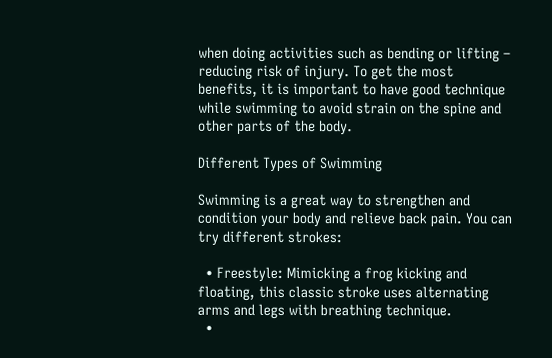when doing activities such as bending or lifting – reducing risk of injury. To get the most benefits, it is important to have good technique while swimming to avoid strain on the spine and other parts of the body.

Different Types of Swimming

Swimming is a great way to strengthen and condition your body and relieve back pain. You can try different strokes:

  • Freestyle: Mimicking a frog kicking and floating, this classic stroke uses alternating arms and legs with breathing technique.
  •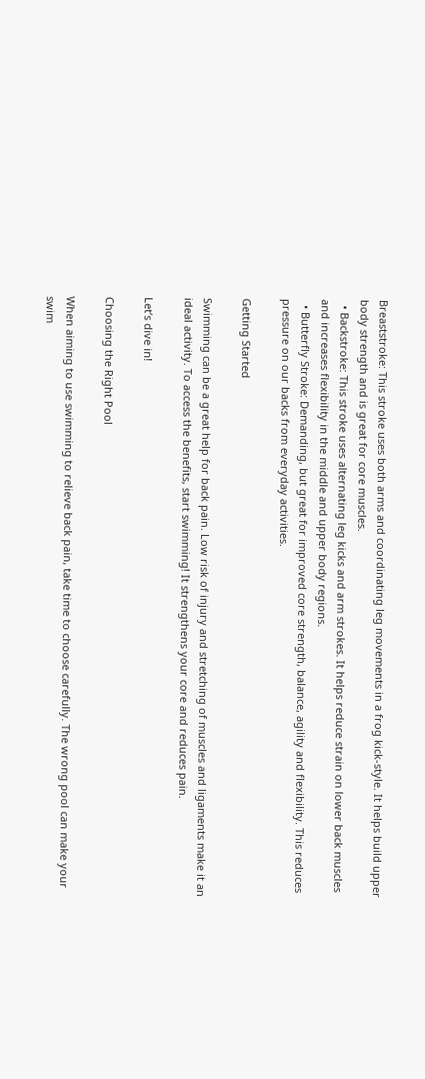Breaststroke: This stroke uses both arms and coordinating leg movements in a frog kick-style. It helps build upper body strength and is great for core muscles.
  • Backstroke: This stroke uses alternating leg kicks and arm strokes. It helps reduce strain on lower back muscles and increases flexibility in the middle and upper body regions.
  • Butterfly Stroke: Demanding, but great for improved core strength, balance, agility and flexibility. This reduces pressure on our backs from everyday activities.

Getting Started

Swimming can be a great help for back pain. Low risk of injury and stretching of muscles and ligaments make it an ideal activity. To access the benefits, start swimming! It strengthens your core and reduces pain.

Let’s dive in!

Choosing the Right Pool

When aiming to use swimming to relieve back pain, take time to choose carefully. The wrong pool can make your swim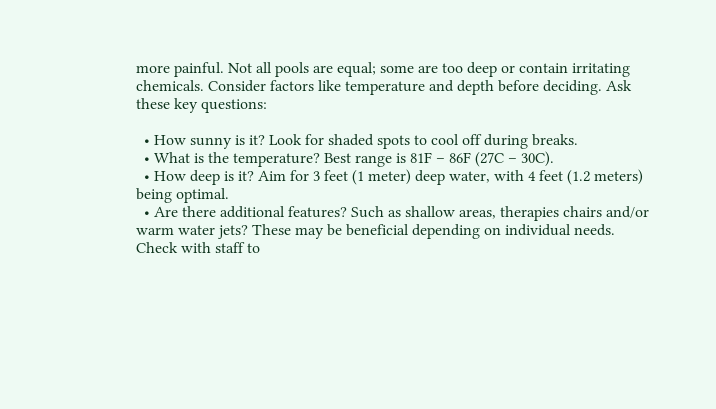more painful. Not all pools are equal; some are too deep or contain irritating chemicals. Consider factors like temperature and depth before deciding. Ask these key questions:

  • How sunny is it? Look for shaded spots to cool off during breaks.
  • What is the temperature? Best range is 81F – 86F (27C – 30C).
  • How deep is it? Aim for 3 feet (1 meter) deep water, with 4 feet (1.2 meters) being optimal.
  • Are there additional features? Such as shallow areas, therapies chairs and/or warm water jets? These may be beneficial depending on individual needs. Check with staff to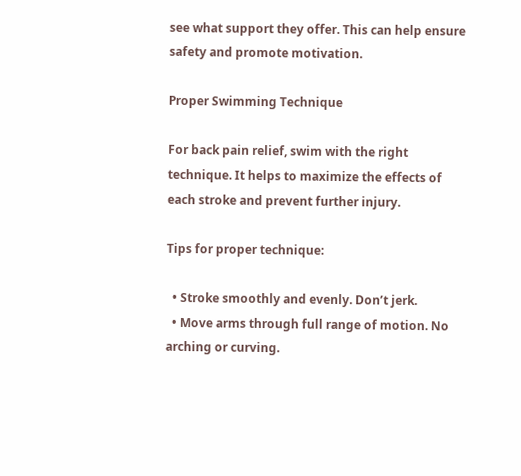see what support they offer. This can help ensure safety and promote motivation.

Proper Swimming Technique

For back pain relief, swim with the right technique. It helps to maximize the effects of each stroke and prevent further injury.

Tips for proper technique:

  • Stroke smoothly and evenly. Don’t jerk.
  • Move arms through full range of motion. No arching or curving.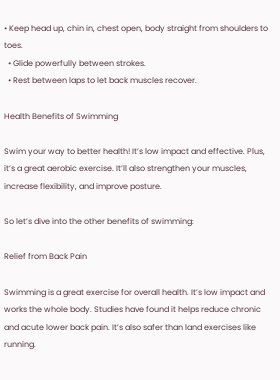• Keep head up, chin in, chest open, body straight from shoulders to toes.
  • Glide powerfully between strokes.
  • Rest between laps to let back muscles recover.

Health Benefits of Swimming

Swim your way to better health! It’s low impact and effective. Plus, it’s a great aerobic exercise. It’ll also strengthen your muscles, increase flexibility, and improve posture.

So let’s dive into the other benefits of swimming:

Relief from Back Pain

Swimming is a great exercise for overall health. It’s low impact and works the whole body. Studies have found it helps reduce chronic and acute lower back pain. It’s also safer than land exercises like running.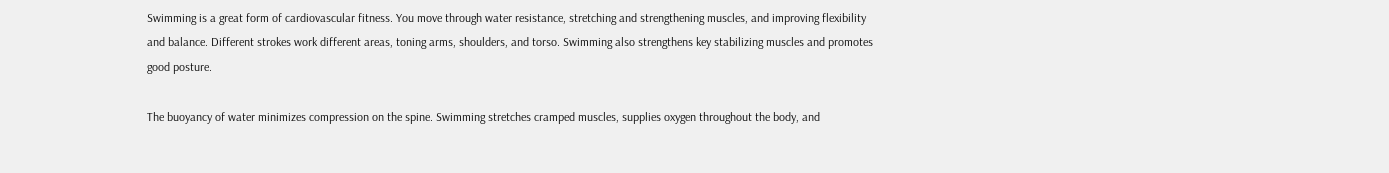Swimming is a great form of cardiovascular fitness. You move through water resistance, stretching and strengthening muscles, and improving flexibility and balance. Different strokes work different areas, toning arms, shoulders, and torso. Swimming also strengthens key stabilizing muscles and promotes good posture.

The buoyancy of water minimizes compression on the spine. Swimming stretches cramped muscles, supplies oxygen throughout the body, and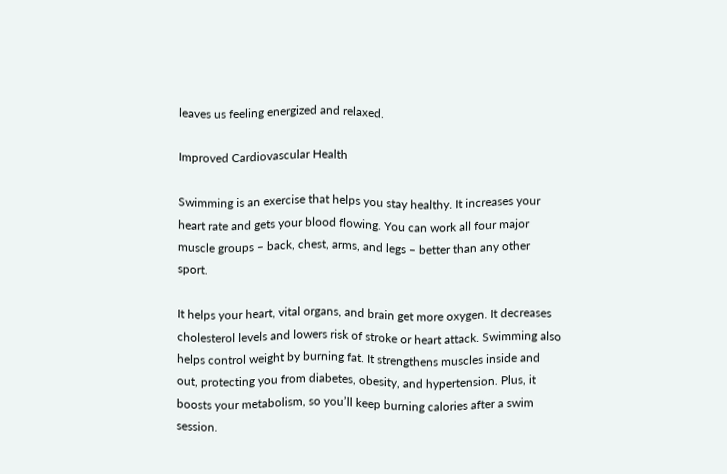leaves us feeling energized and relaxed.

Improved Cardiovascular Health

Swimming is an exercise that helps you stay healthy. It increases your heart rate and gets your blood flowing. You can work all four major muscle groups – back, chest, arms, and legs – better than any other sport.

It helps your heart, vital organs, and brain get more oxygen. It decreases cholesterol levels and lowers risk of stroke or heart attack. Swimming also helps control weight by burning fat. It strengthens muscles inside and out, protecting you from diabetes, obesity, and hypertension. Plus, it boosts your metabolism, so you’ll keep burning calories after a swim session.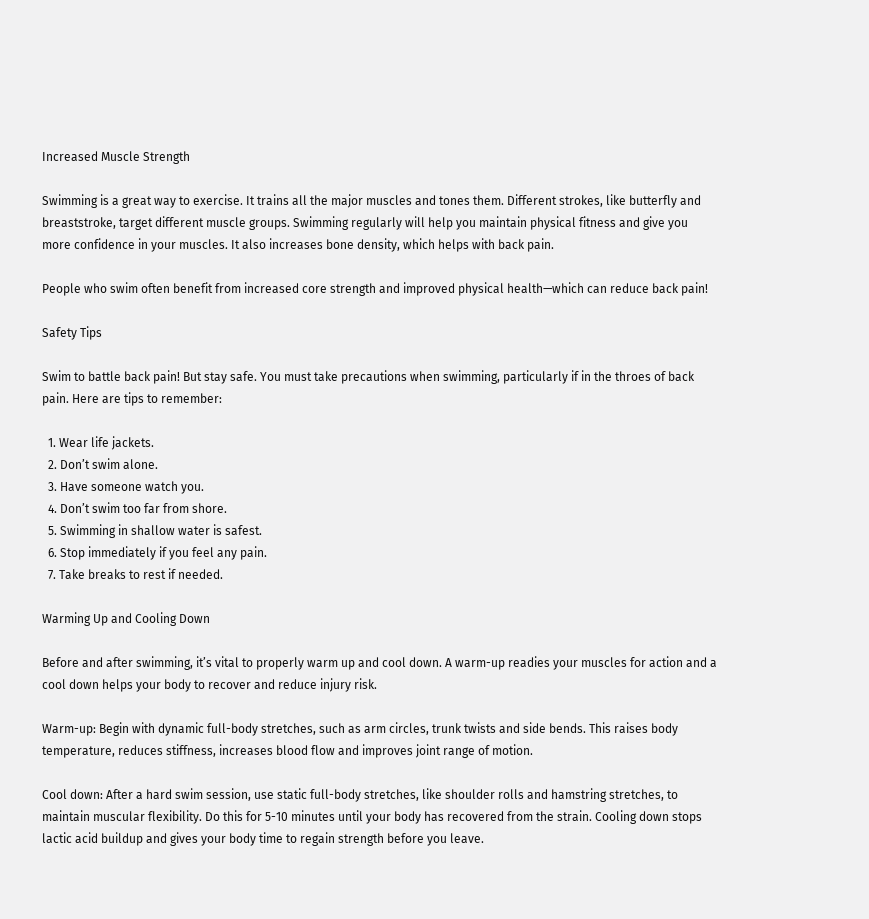Increased Muscle Strength

Swimming is a great way to exercise. It trains all the major muscles and tones them. Different strokes, like butterfly and breaststroke, target different muscle groups. Swimming regularly will help you maintain physical fitness and give you more confidence in your muscles. It also increases bone density, which helps with back pain.

People who swim often benefit from increased core strength and improved physical health—which can reduce back pain!

Safety Tips

Swim to battle back pain! But stay safe. You must take precautions when swimming, particularly if in the throes of back pain. Here are tips to remember:

  1. Wear life jackets.
  2. Don’t swim alone.
  3. Have someone watch you.
  4. Don’t swim too far from shore.
  5. Swimming in shallow water is safest.
  6. Stop immediately if you feel any pain.
  7. Take breaks to rest if needed.

Warming Up and Cooling Down

Before and after swimming, it’s vital to properly warm up and cool down. A warm-up readies your muscles for action and a cool down helps your body to recover and reduce injury risk.

Warm-up: Begin with dynamic full-body stretches, such as arm circles, trunk twists and side bends. This raises body temperature, reduces stiffness, increases blood flow and improves joint range of motion.

Cool down: After a hard swim session, use static full-body stretches, like shoulder rolls and hamstring stretches, to maintain muscular flexibility. Do this for 5-10 minutes until your body has recovered from the strain. Cooling down stops lactic acid buildup and gives your body time to regain strength before you leave.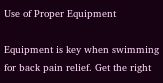Use of Proper Equipment

Equipment is key when swimming for back pain relief. Get the right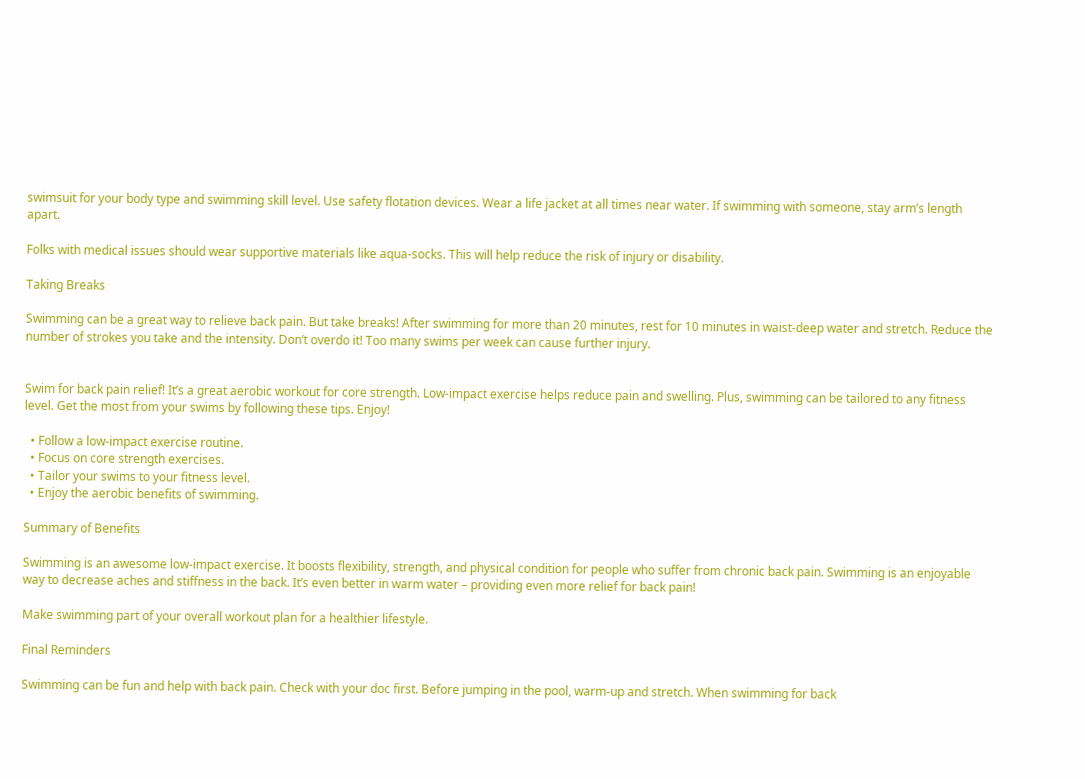swimsuit for your body type and swimming skill level. Use safety flotation devices. Wear a life jacket at all times near water. If swimming with someone, stay arm’s length apart.

Folks with medical issues should wear supportive materials like aqua-socks. This will help reduce the risk of injury or disability.

Taking Breaks

Swimming can be a great way to relieve back pain. But take breaks! After swimming for more than 20 minutes, rest for 10 minutes in waist-deep water and stretch. Reduce the number of strokes you take and the intensity. Don’t overdo it! Too many swims per week can cause further injury.


Swim for back pain relief! It’s a great aerobic workout for core strength. Low-impact exercise helps reduce pain and swelling. Plus, swimming can be tailored to any fitness level. Get the most from your swims by following these tips. Enjoy!

  • Follow a low-impact exercise routine.
  • Focus on core strength exercises.
  • Tailor your swims to your fitness level.
  • Enjoy the aerobic benefits of swimming.

Summary of Benefits

Swimming is an awesome low-impact exercise. It boosts flexibility, strength, and physical condition for people who suffer from chronic back pain. Swimming is an enjoyable way to decrease aches and stiffness in the back. It’s even better in warm water – providing even more relief for back pain!

Make swimming part of your overall workout plan for a healthier lifestyle.

Final Reminders

Swimming can be fun and help with back pain. Check with your doc first. Before jumping in the pool, warm-up and stretch. When swimming for back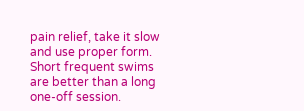pain relief, take it slow and use proper form. Short frequent swims are better than a long one-off session.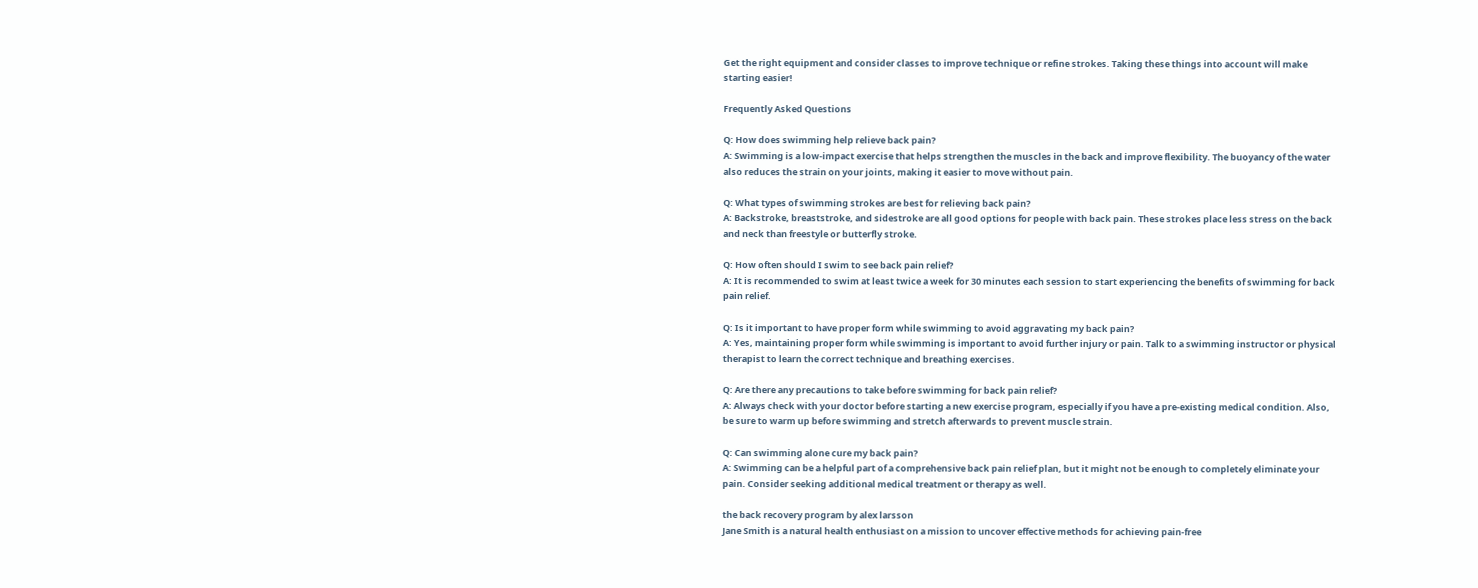Get the right equipment and consider classes to improve technique or refine strokes. Taking these things into account will make starting easier!

Frequently Asked Questions

Q: How does swimming help relieve back pain?
A: Swimming is a low-impact exercise that helps strengthen the muscles in the back and improve flexibility. The buoyancy of the water also reduces the strain on your joints, making it easier to move without pain.

Q: What types of swimming strokes are best for relieving back pain?
A: Backstroke, breaststroke, and sidestroke are all good options for people with back pain. These strokes place less stress on the back and neck than freestyle or butterfly stroke.

Q: How often should I swim to see back pain relief?
A: It is recommended to swim at least twice a week for 30 minutes each session to start experiencing the benefits of swimming for back pain relief.

Q: Is it important to have proper form while swimming to avoid aggravating my back pain?
A: Yes, maintaining proper form while swimming is important to avoid further injury or pain. Talk to a swimming instructor or physical therapist to learn the correct technique and breathing exercises.

Q: Are there any precautions to take before swimming for back pain relief?
A: Always check with your doctor before starting a new exercise program, especially if you have a pre-existing medical condition. Also, be sure to warm up before swimming and stretch afterwards to prevent muscle strain.

Q: Can swimming alone cure my back pain?
A: Swimming can be a helpful part of a comprehensive back pain relief plan, but it might not be enough to completely eliminate your pain. Consider seeking additional medical treatment or therapy as well.

the back recovery program by alex larsson
Jane Smith is a natural health enthusiast on a mission to uncover effective methods for achieving pain-free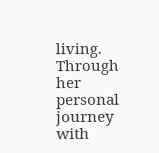living. Through her personal journey with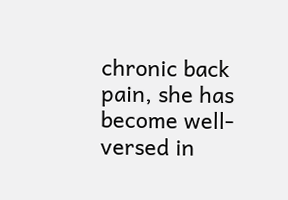chronic back pain, she has become well-versed in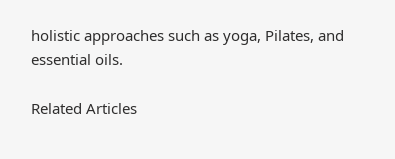holistic approaches such as yoga, Pilates, and essential oils.

Related Articles